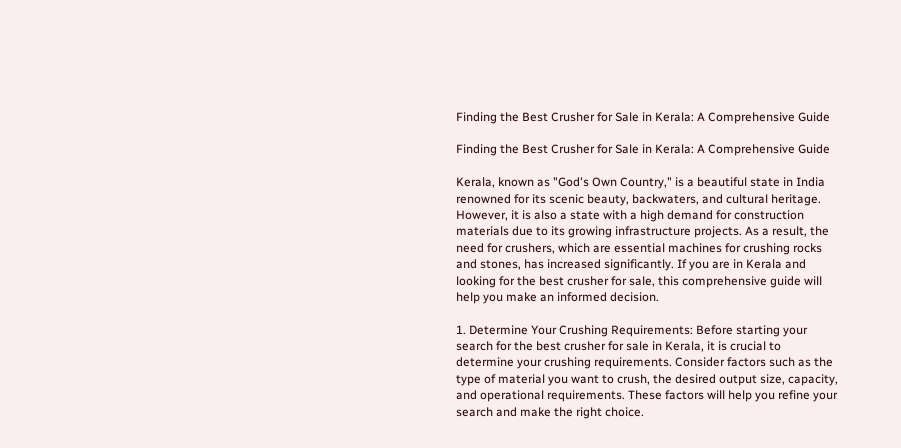Finding the Best Crusher for Sale in Kerala: A Comprehensive Guide

Finding the Best Crusher for Sale in Kerala: A Comprehensive Guide

Kerala, known as "God's Own Country," is a beautiful state in India renowned for its scenic beauty, backwaters, and cultural heritage. However, it is also a state with a high demand for construction materials due to its growing infrastructure projects. As a result, the need for crushers, which are essential machines for crushing rocks and stones, has increased significantly. If you are in Kerala and looking for the best crusher for sale, this comprehensive guide will help you make an informed decision.

1. Determine Your Crushing Requirements: Before starting your search for the best crusher for sale in Kerala, it is crucial to determine your crushing requirements. Consider factors such as the type of material you want to crush, the desired output size, capacity, and operational requirements. These factors will help you refine your search and make the right choice.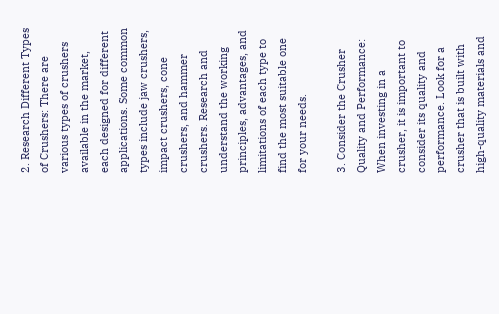2. Research Different Types of Crushers: There are various types of crushers available in the market, each designed for different applications. Some common types include jaw crushers, impact crushers, cone crushers, and hammer crushers. Research and understand the working principles, advantages, and limitations of each type to find the most suitable one for your needs.

3. Consider the Crusher Quality and Performance: When investing in a crusher, it is important to consider its quality and performance. Look for a crusher that is built with high-quality materials and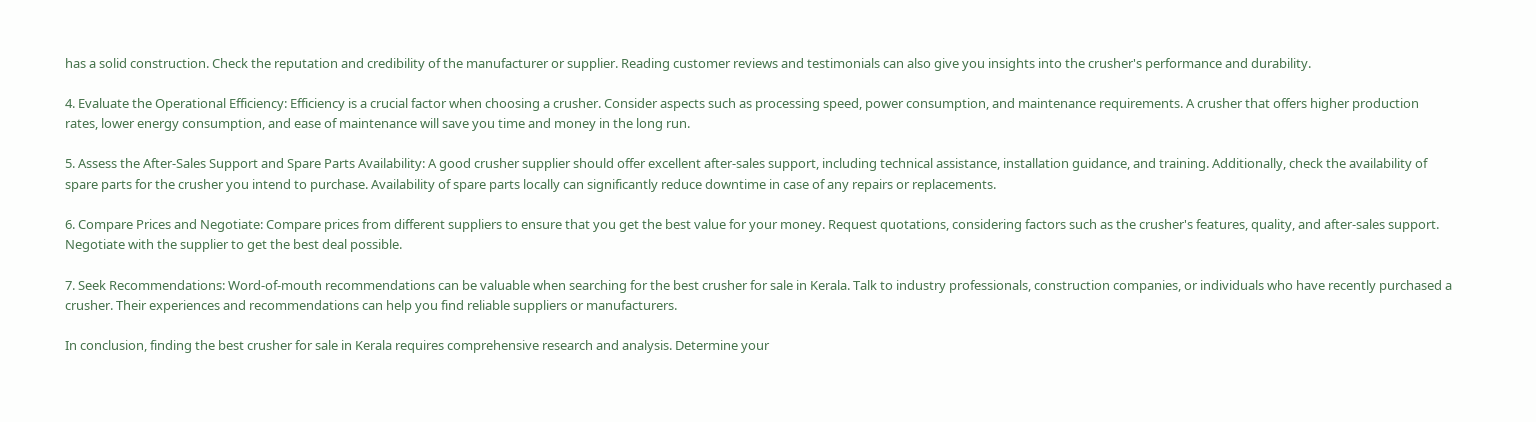has a solid construction. Check the reputation and credibility of the manufacturer or supplier. Reading customer reviews and testimonials can also give you insights into the crusher's performance and durability.

4. Evaluate the Operational Efficiency: Efficiency is a crucial factor when choosing a crusher. Consider aspects such as processing speed, power consumption, and maintenance requirements. A crusher that offers higher production rates, lower energy consumption, and ease of maintenance will save you time and money in the long run.

5. Assess the After-Sales Support and Spare Parts Availability: A good crusher supplier should offer excellent after-sales support, including technical assistance, installation guidance, and training. Additionally, check the availability of spare parts for the crusher you intend to purchase. Availability of spare parts locally can significantly reduce downtime in case of any repairs or replacements.

6. Compare Prices and Negotiate: Compare prices from different suppliers to ensure that you get the best value for your money. Request quotations, considering factors such as the crusher's features, quality, and after-sales support. Negotiate with the supplier to get the best deal possible.

7. Seek Recommendations: Word-of-mouth recommendations can be valuable when searching for the best crusher for sale in Kerala. Talk to industry professionals, construction companies, or individuals who have recently purchased a crusher. Their experiences and recommendations can help you find reliable suppliers or manufacturers.

In conclusion, finding the best crusher for sale in Kerala requires comprehensive research and analysis. Determine your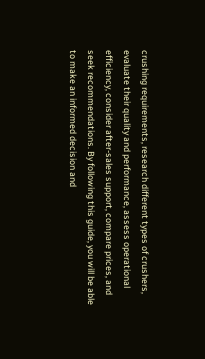crushing requirements, research different types of crushers, evaluate their quality and performance, assess operational efficiency, consider after-sales support, compare prices, and seek recommendations. By following this guide, you will be able to make an informed decision and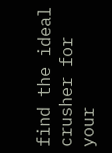find the ideal crusher for your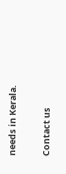needs in Kerala.

Contact us